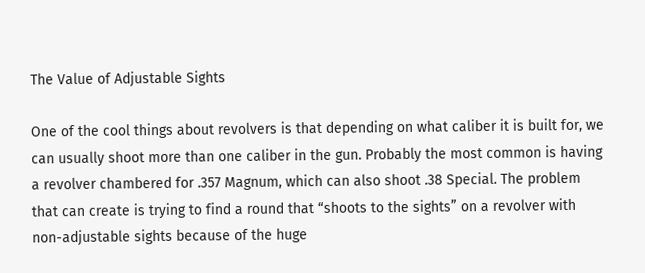The Value of Adjustable Sights

One of the cool things about revolvers is that depending on what caliber it is built for, we can usually shoot more than one caliber in the gun. Probably the most common is having a revolver chambered for .357 Magnum, which can also shoot .38 Special. The problem that can create is trying to find a round that “shoots to the sights” on a revolver with non-adjustable sights because of the huge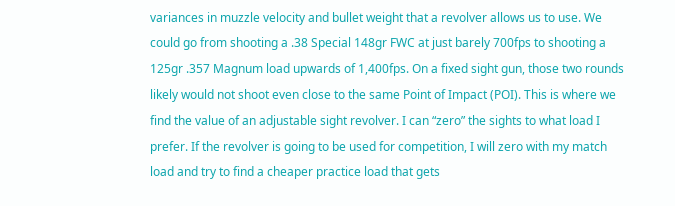variances in muzzle velocity and bullet weight that a revolver allows us to use. We could go from shooting a .38 Special 148gr FWC at just barely 700fps to shooting a 125gr .357 Magnum load upwards of 1,400fps. On a fixed sight gun, those two rounds likely would not shoot even close to the same Point of Impact (POI). This is where we find the value of an adjustable sight revolver. I can “zero” the sights to what load I prefer. If the revolver is going to be used for competition, I will zero with my match load and try to find a cheaper practice load that gets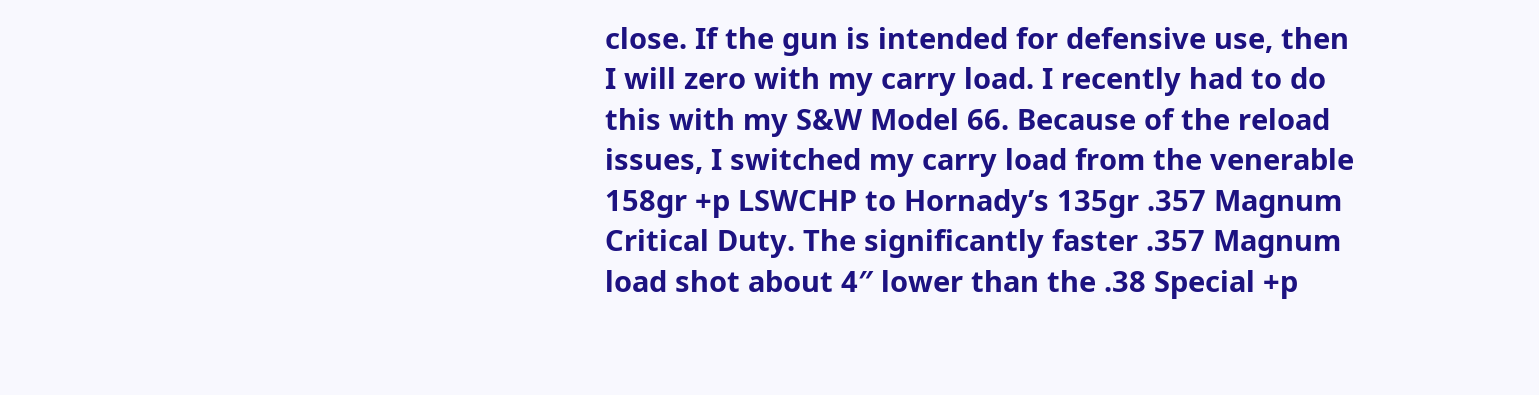close. If the gun is intended for defensive use, then I will zero with my carry load. I recently had to do this with my S&W Model 66. Because of the reload issues, I switched my carry load from the venerable 158gr +p LSWCHP to Hornady’s 135gr .357 Magnum Critical Duty. The significantly faster .357 Magnum load shot about 4″ lower than the .38 Special +p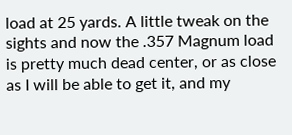load at 25 yards. A little tweak on the sights and now the .357 Magnum load is pretty much dead center, or as close as I will be able to get it, and my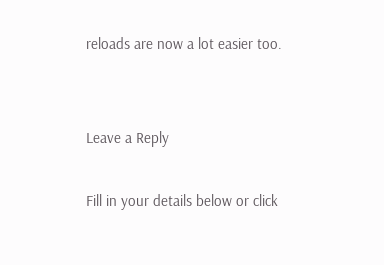reloads are now a lot easier too.


Leave a Reply

Fill in your details below or click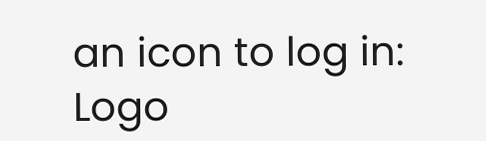an icon to log in: Logo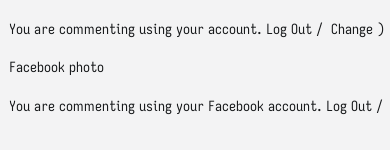You are commenting using your account. Log Out /  Change )

Facebook photo

You are commenting using your Facebook account. Log Out /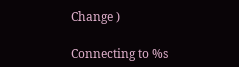Change )

Connecting to %s